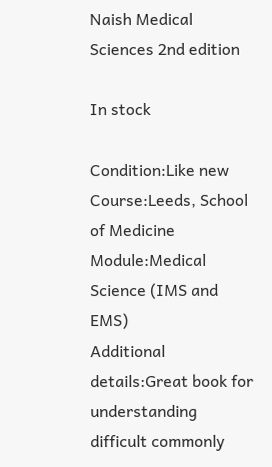Naish Medical Sciences 2nd edition

In stock

Condition:Like new
Course:Leeds, School of Medicine
Module:Medical Science (IMS and EMS)
Additional details:Great book for understanding difficult commonly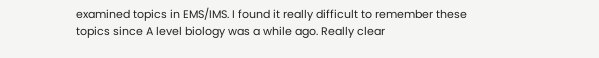examined topics in EMS/IMS. I found it really difficult to remember these topics since A level biology was a while ago. Really clear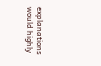explanations would highly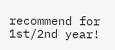recommend for 1st/2nd year!